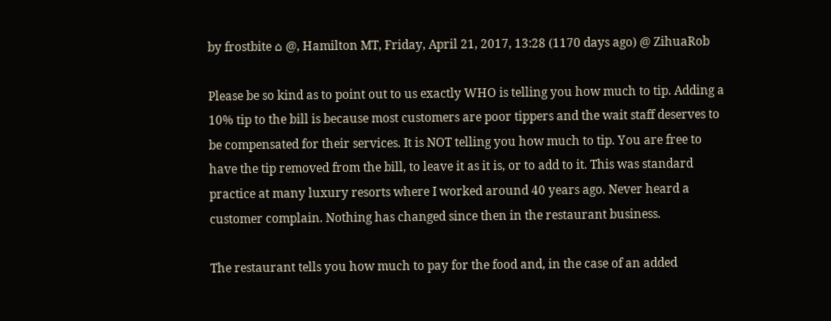by frostbite ⌂ @, Hamilton MT, Friday, April 21, 2017, 13:28 (1170 days ago) @ ZihuaRob

Please be so kind as to point out to us exactly WHO is telling you how much to tip. Adding a 10% tip to the bill is because most customers are poor tippers and the wait staff deserves to be compensated for their services. It is NOT telling you how much to tip. You are free to have the tip removed from the bill, to leave it as it is, or to add to it. This was standard practice at many luxury resorts where I worked around 40 years ago. Never heard a customer complain. Nothing has changed since then in the restaurant business.

The restaurant tells you how much to pay for the food and, in the case of an added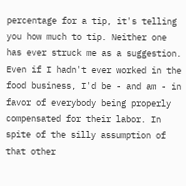percentage for a tip, it's telling you how much to tip. Neither one has ever struck me as a suggestion.
Even if I hadn't ever worked in the food business, I'd be - and am - in favor of everybody being properly compensated for their labor. In spite of the silly assumption of that other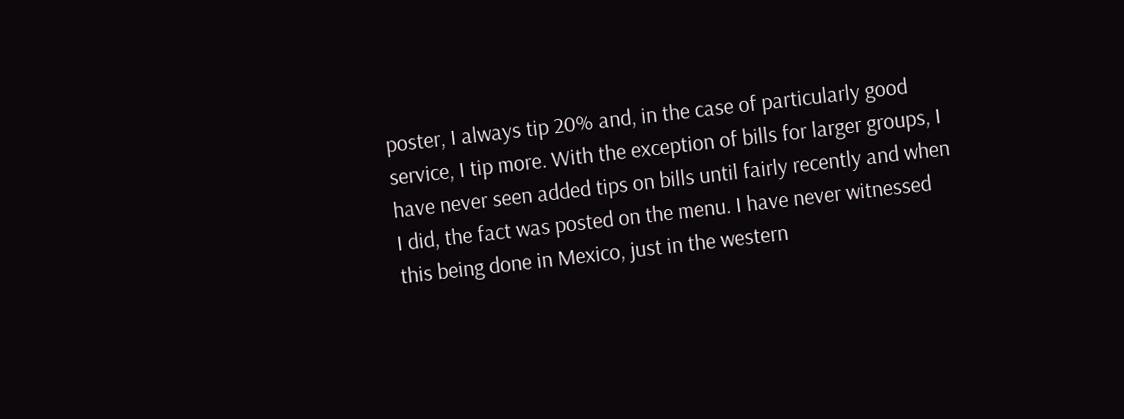poster, I always tip 20% and, in the case of particularly good service, I tip more. With the exception of bills for larger groups, I have never seen added tips on bills until fairly recently and when I did, the fact was posted on the menu. I have never witnessed this being done in Mexico, just in the western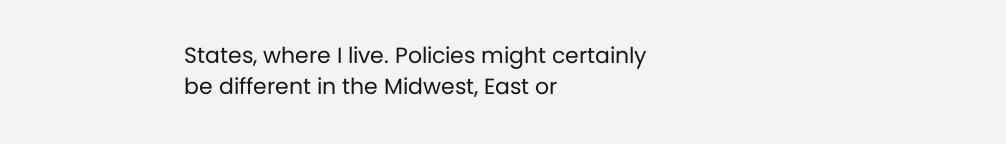States, where I live. Policies might certainly be different in the Midwest, East or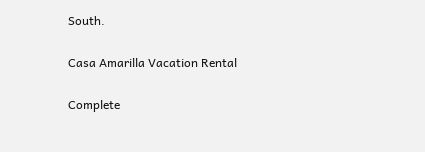South.

Casa Amarilla Vacation Rental

Complete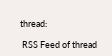thread:

 RSS Feed of thread